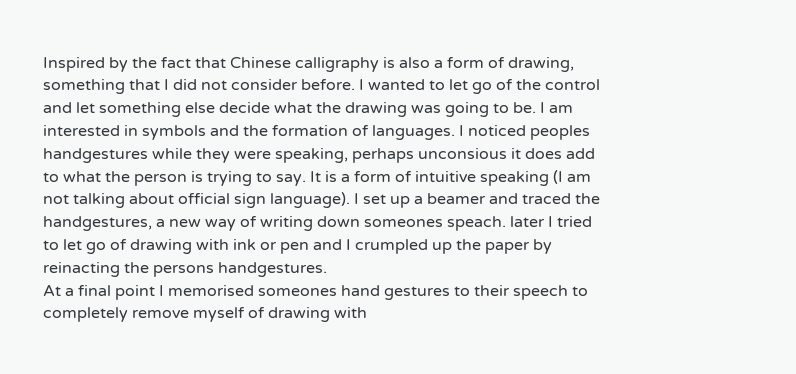Inspired by the fact that Chinese calligraphy is also a form of drawing, something that I did not consider before. I wanted to let go of the control and let something else decide what the drawing was going to be. I am interested in symbols and the formation of languages. I noticed peoples handgestures while they were speaking, perhaps unconsious it does add to what the person is trying to say. It is a form of intuitive speaking (I am not talking about official sign language). I set up a beamer and traced the handgestures, a new way of writing down someones speach. later I tried to let go of drawing with ink or pen and I crumpled up the paper by reinacting the persons handgestures.
At a final point I memorised someones hand gestures to their speech to completely remove myself of drawing with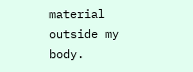material outside my body.